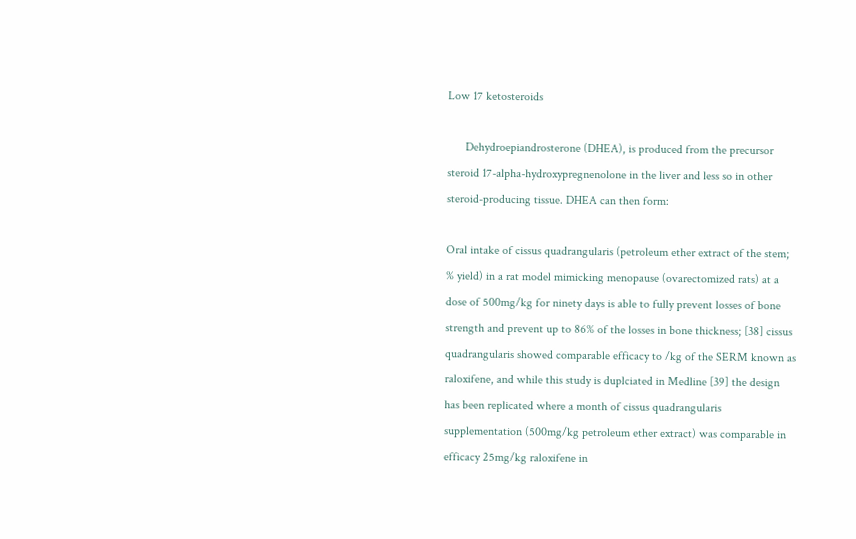Low 17 ketosteroids

      Dehydroepiandrosterone (DHEA), is produced from the precursor steroid 17-alpha-hydroxypregnenolone in the liver and less so in other steroid-producing tissue. DHEA can then form:

Oral intake of cissus quadrangularis (petroleum ether extract of the stem; % yield) in a rat model mimicking menopause (ovarectomized rats) at a dose of 500mg/kg for ninety days is able to fully prevent losses of bone strength and prevent up to 86% of the losses in bone thickness; [38] cissus quadrangularis showed comparable efficacy to /kg of the SERM known as raloxifene, and while this study is duplciated in Medline [39] the design has been replicated where a month of cissus quadrangularis supplementation (500mg/kg petroleum ether extract) was comparable in efficacy 25mg/kg raloxifene in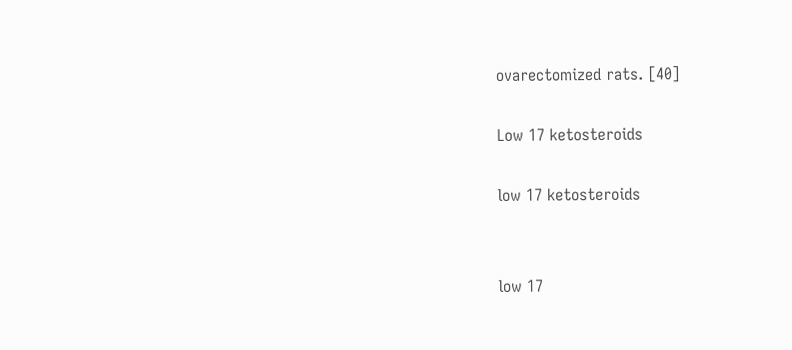ovarectomized rats. [40]

Low 17 ketosteroids

low 17 ketosteroids


low 17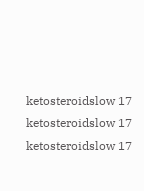ketosteroidslow 17 ketosteroidslow 17 ketosteroidslow 17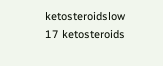ketosteroidslow 17 ketosteroids